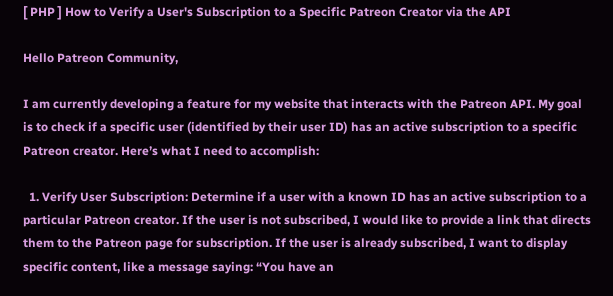[ PHP ] How to Verify a User's Subscription to a Specific Patreon Creator via the API

Hello Patreon Community,

I am currently developing a feature for my website that interacts with the Patreon API. My goal is to check if a specific user (identified by their user ID) has an active subscription to a specific Patreon creator. Here’s what I need to accomplish:

  1. Verify User Subscription: Determine if a user with a known ID has an active subscription to a particular Patreon creator. If the user is not subscribed, I would like to provide a link that directs them to the Patreon page for subscription. If the user is already subscribed, I want to display specific content, like a message saying: “You have an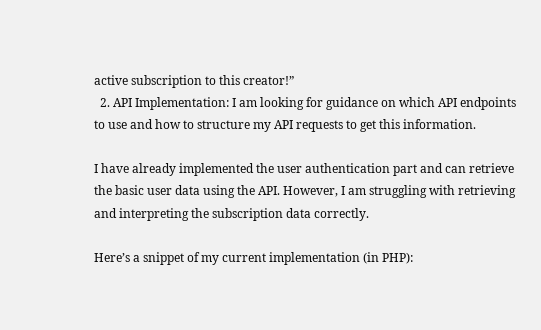active subscription to this creator!”
  2. API Implementation: I am looking for guidance on which API endpoints to use and how to structure my API requests to get this information.

I have already implemented the user authentication part and can retrieve the basic user data using the API. However, I am struggling with retrieving and interpreting the subscription data correctly.

Here’s a snippet of my current implementation (in PHP):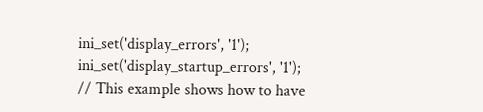ini_set('display_errors', '1');
ini_set('display_startup_errors', '1');
// This example shows how to have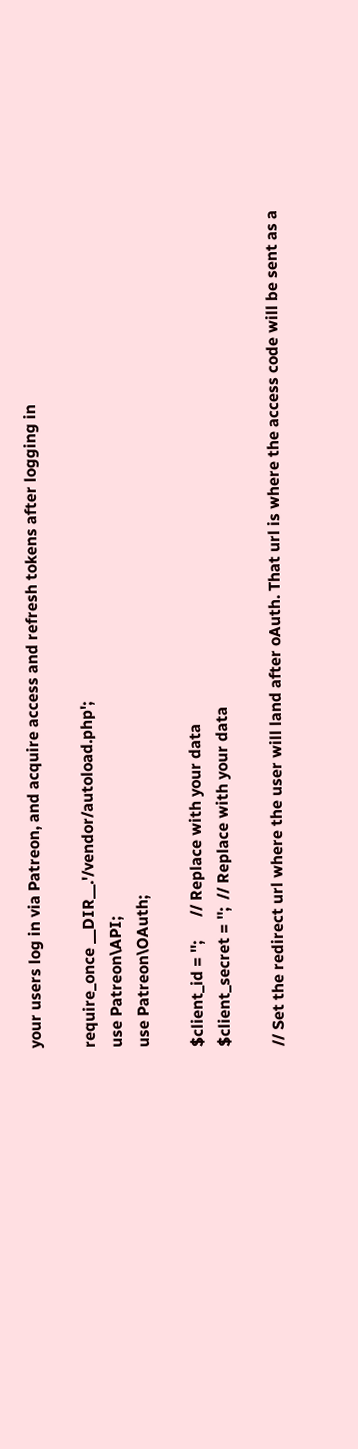your users log in via Patreon, and acquire access and refresh tokens after logging in

require_once __DIR__.'/vendor/autoload.php';
use Patreon\API;
use Patreon\OAuth;

$client_id = '';      // Replace with your data
$client_secret = '';  // Replace with your data

// Set the redirect url where the user will land after oAuth. That url is where the access code will be sent as a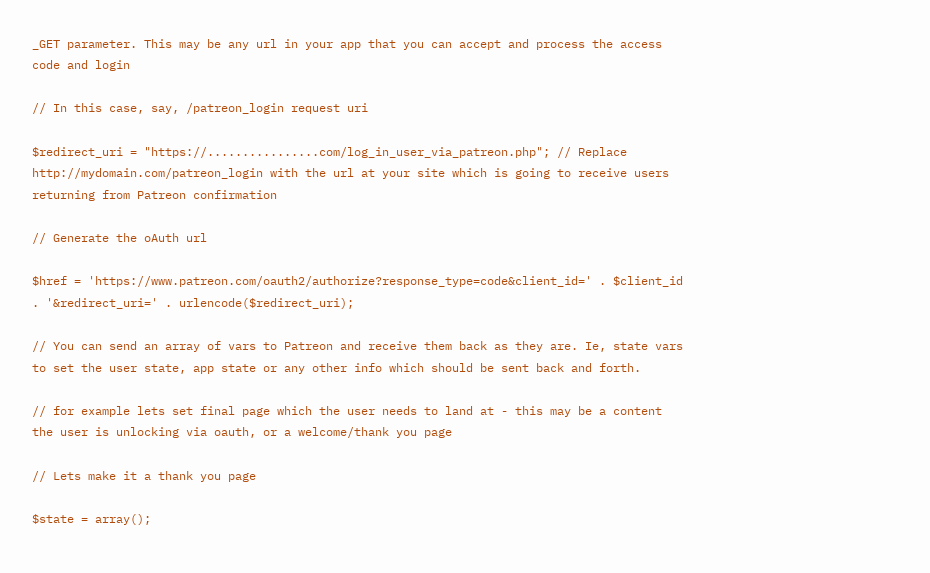_GET parameter. This may be any url in your app that you can accept and process the access code and login

// In this case, say, /patreon_login request uri

$redirect_uri = "https://................com/log_in_user_via_patreon.php"; // Replace http://mydomain.com/patreon_login with the url at your site which is going to receive users returning from Patreon confirmation

// Generate the oAuth url

$href = 'https://www.patreon.com/oauth2/authorize?response_type=code&client_id=' . $client_id . '&redirect_uri=' . urlencode($redirect_uri);

// You can send an array of vars to Patreon and receive them back as they are. Ie, state vars to set the user state, app state or any other info which should be sent back and forth.

// for example lets set final page which the user needs to land at - this may be a content the user is unlocking via oauth, or a welcome/thank you page

// Lets make it a thank you page

$state = array();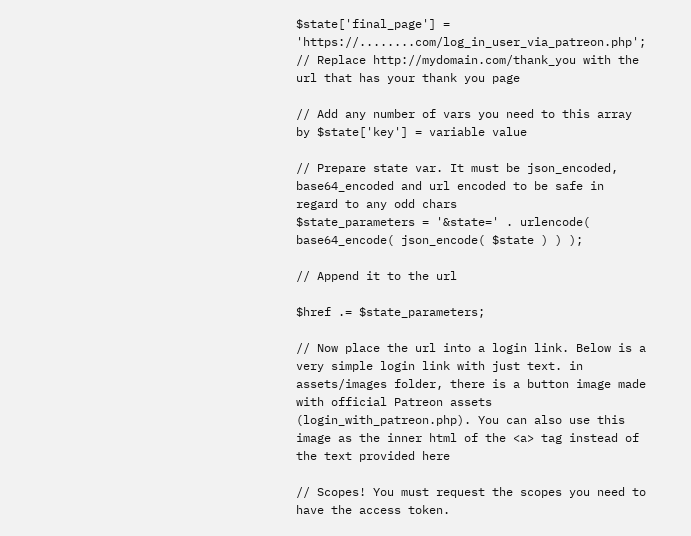$state['final_page'] = 'https://........com/log_in_user_via_patreon.php'; // Replace http://mydomain.com/thank_you with the url that has your thank you page

// Add any number of vars you need to this array by $state['key'] = variable value

// Prepare state var. It must be json_encoded, base64_encoded and url encoded to be safe in regard to any odd chars
$state_parameters = '&state=' . urlencode( base64_encode( json_encode( $state ) ) );

// Append it to the url

$href .= $state_parameters;

// Now place the url into a login link. Below is a very simple login link with just text. in assets/images folder, there is a button image made with official Patreon assets (login_with_patreon.php). You can also use this image as the inner html of the <a> tag instead of the text provided here

// Scopes! You must request the scopes you need to have the access token.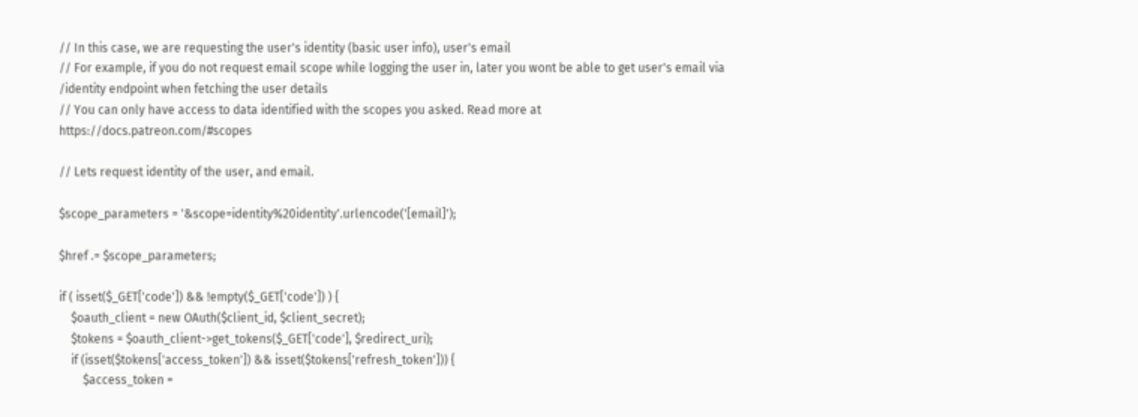// In this case, we are requesting the user's identity (basic user info), user's email
// For example, if you do not request email scope while logging the user in, later you wont be able to get user's email via /identity endpoint when fetching the user details
// You can only have access to data identified with the scopes you asked. Read more at https://docs.patreon.com/#scopes

// Lets request identity of the user, and email.

$scope_parameters = '&scope=identity%20identity'.urlencode('[email]');

$href .= $scope_parameters;

if ( isset($_GET['code']) && !empty($_GET['code']) ) {
    $oauth_client = new OAuth($client_id, $client_secret);
    $tokens = $oauth_client->get_tokens($_GET['code'], $redirect_uri);
    if (isset($tokens['access_token']) && isset($tokens['refresh_token'])) {
        $access_token =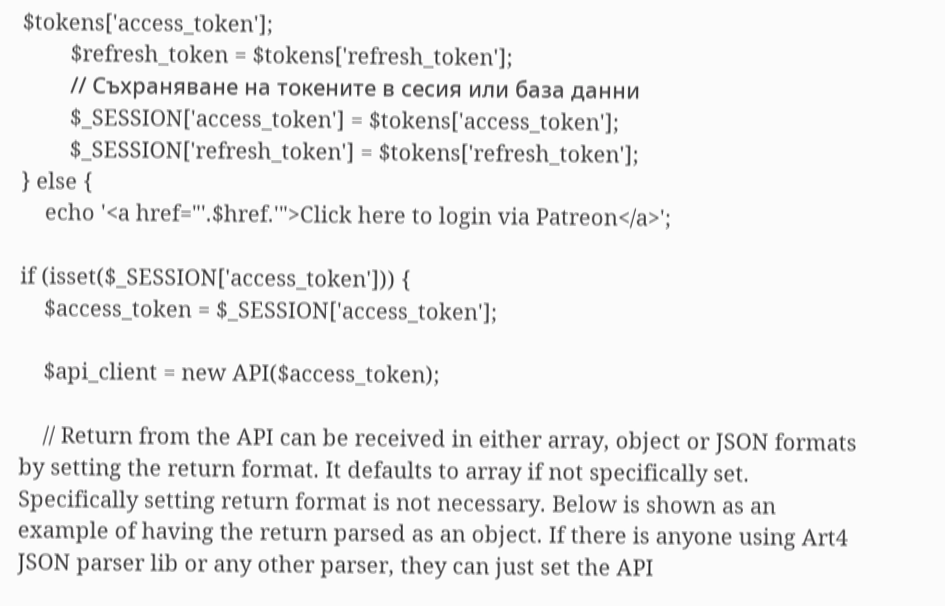$tokens['access_token'];
        $refresh_token = $tokens['refresh_token'];
        // Съхраняване на токените в сесия или база данни
        $_SESSION['access_token'] = $tokens['access_token'];
        $_SESSION['refresh_token'] = $tokens['refresh_token'];
} else {
    echo '<a href="'.$href.'">Click here to login via Patreon</a>';

if (isset($_SESSION['access_token'])) {
    $access_token = $_SESSION['access_token'];

    $api_client = new API($access_token);

    // Return from the API can be received in either array, object or JSON formats by setting the return format. It defaults to array if not specifically set. Specifically setting return format is not necessary. Below is shown as an example of having the return parsed as an object. If there is anyone using Art4 JSON parser lib or any other parser, they can just set the API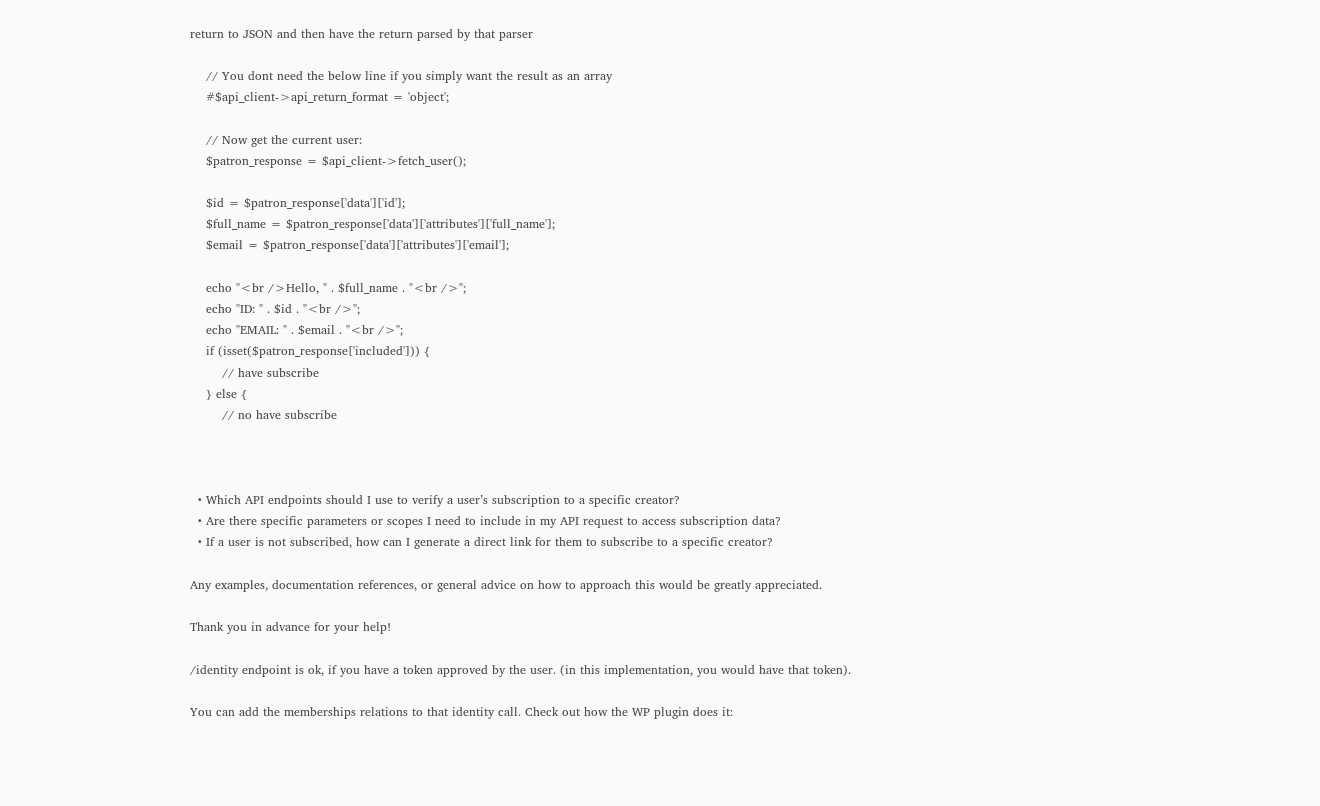return to JSON and then have the return parsed by that parser

    // You dont need the below line if you simply want the result as an array
    #$api_client->api_return_format = 'object';

    // Now get the current user:
    $patron_response = $api_client->fetch_user();

    $id = $patron_response['data']['id'];
    $full_name = $patron_response['data']['attributes']['full_name'];
    $email = $patron_response['data']['attributes']['email'];

    echo "<br />Hello, " . $full_name . "<br />";
    echo "ID: " . $id . "<br />";
    echo "EMAIL: " . $email . "<br />";
    if (isset($patron_response['included'])) {
        // have subscribe
    } else {
        // no have subscribe



  • Which API endpoints should I use to verify a user’s subscription to a specific creator?
  • Are there specific parameters or scopes I need to include in my API request to access subscription data?
  • If a user is not subscribed, how can I generate a direct link for them to subscribe to a specific creator?

Any examples, documentation references, or general advice on how to approach this would be greatly appreciated.

Thank you in advance for your help!

/identity endpoint is ok, if you have a token approved by the user. (in this implementation, you would have that token).

You can add the memberships relations to that identity call. Check out how the WP plugin does it: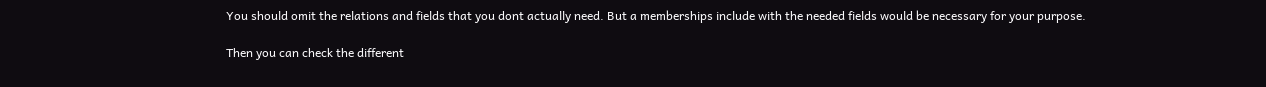You should omit the relations and fields that you dont actually need. But a memberships include with the needed fields would be necessary for your purpose.

Then you can check the different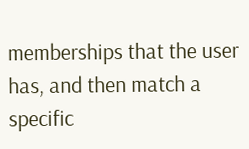memberships that the user has, and then match a specific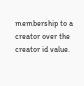membership to a creator over the creator id value.